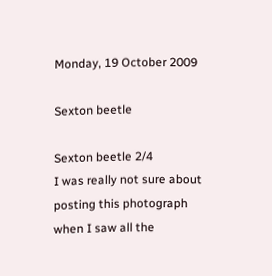Monday, 19 October 2009

Sexton beetle

Sexton beetle 2/4
I was really not sure about posting this photograph when I saw all the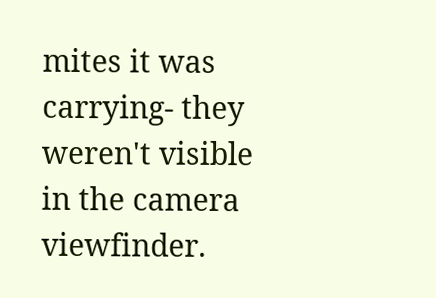mites it was carrying- they weren't visible in the camera viewfinder.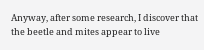Anyway, after some research, I discover that the beetle and mites appear to live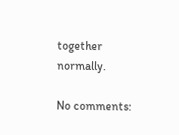together normally.

No comments: